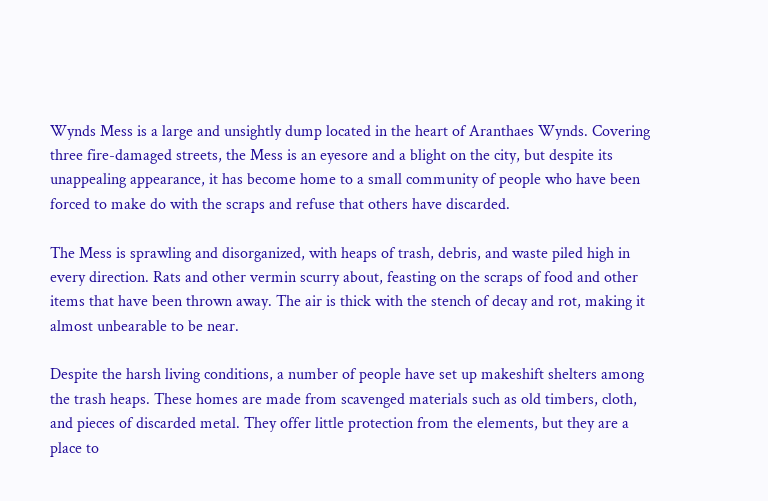Wynds Mess is a large and unsightly dump located in the heart of Aranthaes Wynds. Covering three fire-damaged streets, the Mess is an eyesore and a blight on the city, but despite its unappealing appearance, it has become home to a small community of people who have been forced to make do with the scraps and refuse that others have discarded.

The Mess is sprawling and disorganized, with heaps of trash, debris, and waste piled high in every direction. Rats and other vermin scurry about, feasting on the scraps of food and other items that have been thrown away. The air is thick with the stench of decay and rot, making it almost unbearable to be near.

Despite the harsh living conditions, a number of people have set up makeshift shelters among the trash heaps. These homes are made from scavenged materials such as old timbers, cloth, and pieces of discarded metal. They offer little protection from the elements, but they are a place to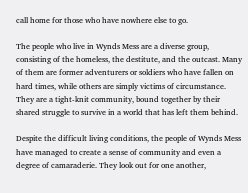call home for those who have nowhere else to go.

The people who live in Wynds Mess are a diverse group, consisting of the homeless, the destitute, and the outcast. Many of them are former adventurers or soldiers who have fallen on hard times, while others are simply victims of circumstance. They are a tight-knit community, bound together by their shared struggle to survive in a world that has left them behind.

Despite the difficult living conditions, the people of Wynds Mess have managed to create a sense of community and even a degree of camaraderie. They look out for one another,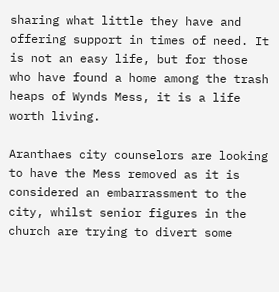sharing what little they have and offering support in times of need. It is not an easy life, but for those who have found a home among the trash heaps of Wynds Mess, it is a life worth living.

Aranthaes city counselors are looking to have the Mess removed as it is considered an embarrassment to the city, whilst senior figures in the church are trying to divert some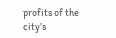profits of the city’s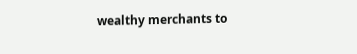wealthy merchants to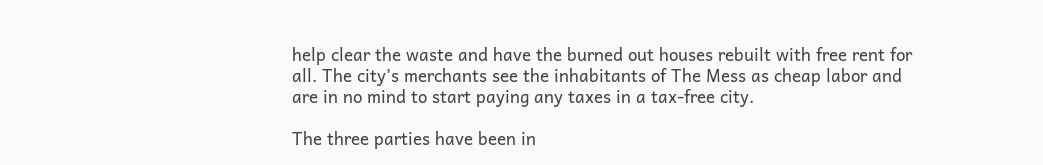help clear the waste and have the burned out houses rebuilt with free rent for all. The city’s merchants see the inhabitants of The Mess as cheap labor and are in no mind to start paying any taxes in a tax-free city.

The three parties have been in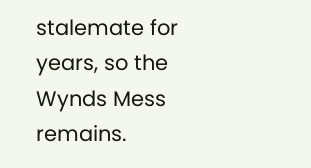stalemate for years, so the Wynds Mess remains.